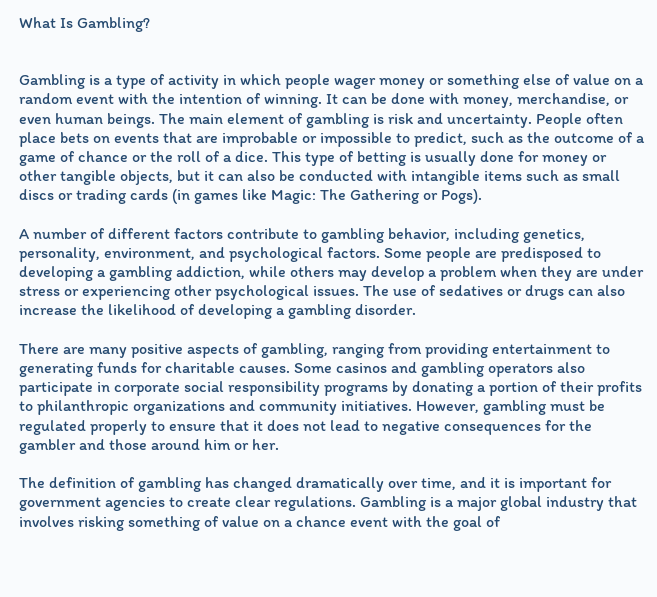What Is Gambling?


Gambling is a type of activity in which people wager money or something else of value on a random event with the intention of winning. It can be done with money, merchandise, or even human beings. The main element of gambling is risk and uncertainty. People often place bets on events that are improbable or impossible to predict, such as the outcome of a game of chance or the roll of a dice. This type of betting is usually done for money or other tangible objects, but it can also be conducted with intangible items such as small discs or trading cards (in games like Magic: The Gathering or Pogs).

A number of different factors contribute to gambling behavior, including genetics, personality, environment, and psychological factors. Some people are predisposed to developing a gambling addiction, while others may develop a problem when they are under stress or experiencing other psychological issues. The use of sedatives or drugs can also increase the likelihood of developing a gambling disorder.

There are many positive aspects of gambling, ranging from providing entertainment to generating funds for charitable causes. Some casinos and gambling operators also participate in corporate social responsibility programs by donating a portion of their profits to philanthropic organizations and community initiatives. However, gambling must be regulated properly to ensure that it does not lead to negative consequences for the gambler and those around him or her.

The definition of gambling has changed dramatically over time, and it is important for government agencies to create clear regulations. Gambling is a major global industry that involves risking something of value on a chance event with the goal of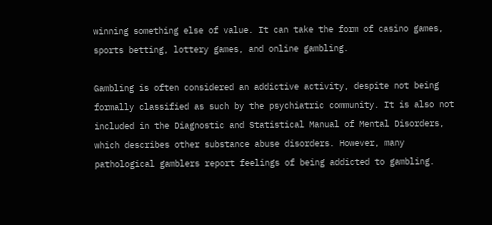winning something else of value. It can take the form of casino games, sports betting, lottery games, and online gambling.

Gambling is often considered an addictive activity, despite not being formally classified as such by the psychiatric community. It is also not included in the Diagnostic and Statistical Manual of Mental Disorders, which describes other substance abuse disorders. However, many pathological gamblers report feelings of being addicted to gambling.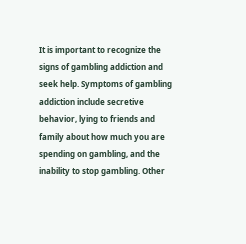It is important to recognize the signs of gambling addiction and seek help. Symptoms of gambling addiction include secretive behavior, lying to friends and family about how much you are spending on gambling, and the inability to stop gambling. Other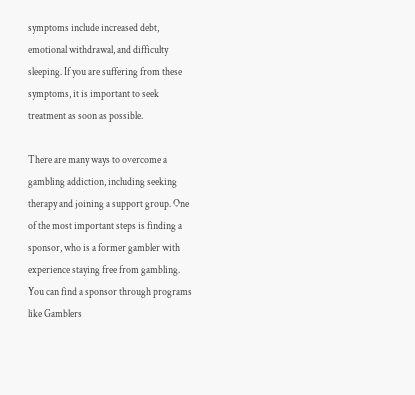symptoms include increased debt, emotional withdrawal, and difficulty sleeping. If you are suffering from these symptoms, it is important to seek treatment as soon as possible.

There are many ways to overcome a gambling addiction, including seeking therapy and joining a support group. One of the most important steps is finding a sponsor, who is a former gambler with experience staying free from gambling. You can find a sponsor through programs like Gamblers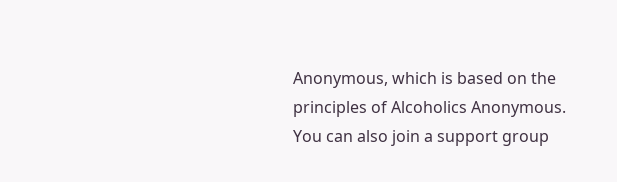Anonymous, which is based on the principles of Alcoholics Anonymous. You can also join a support group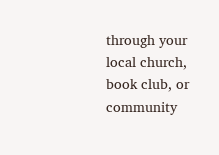through your local church, book club, or community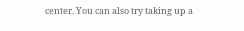center. You can also try taking up a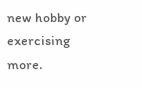new hobby or exercising more.